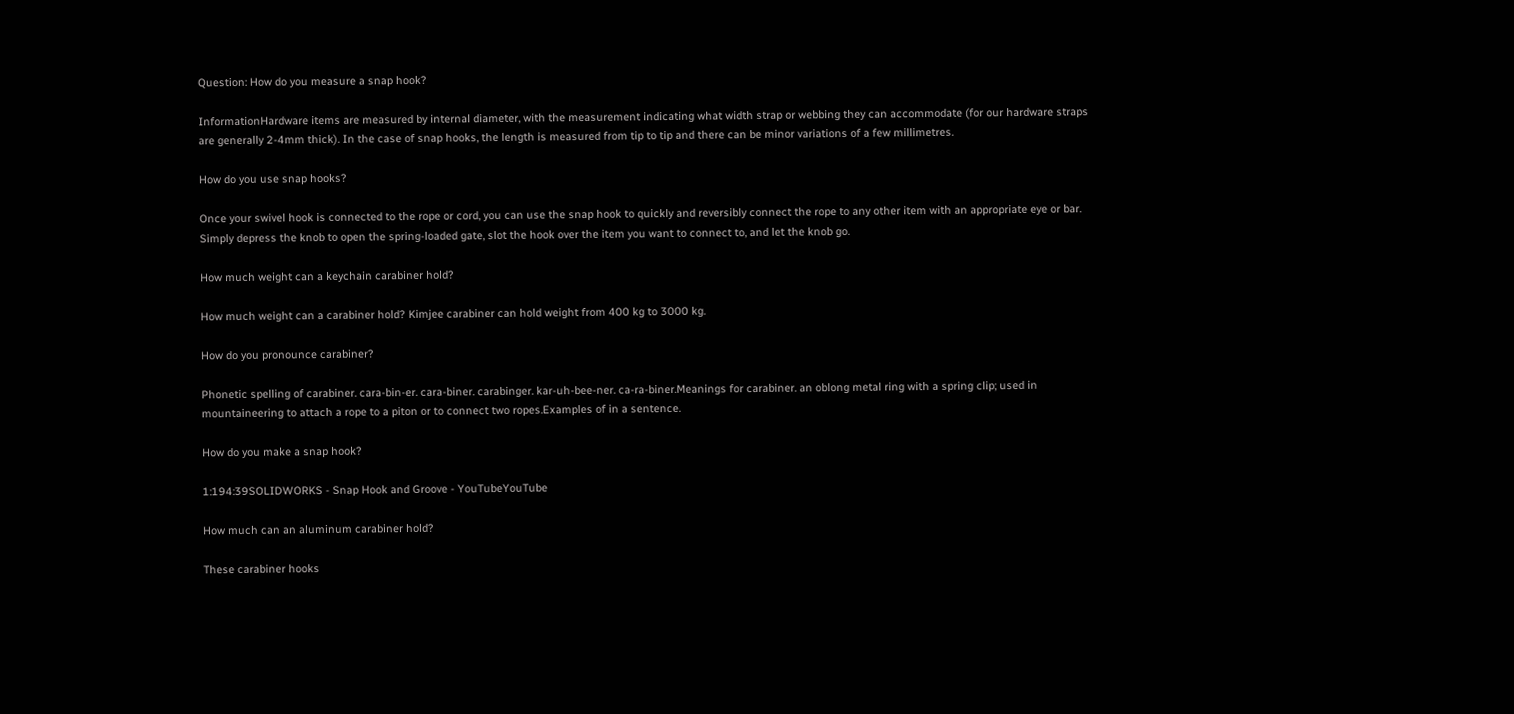Question: How do you measure a snap hook?

InformationHardware items are measured by internal diameter, with the measurement indicating what width strap or webbing they can accommodate (for our hardware straps are generally 2-4mm thick). In the case of snap hooks, the length is measured from tip to tip and there can be minor variations of a few millimetres.

How do you use snap hooks?

Once your swivel hook is connected to the rope or cord, you can use the snap hook to quickly and reversibly connect the rope to any other item with an appropriate eye or bar. Simply depress the knob to open the spring-loaded gate, slot the hook over the item you want to connect to, and let the knob go.

How much weight can a keychain carabiner hold?

How much weight can a carabiner hold? Kimjee carabiner can hold weight from 400 kg to 3000 kg.

How do you pronounce carabiner?

Phonetic spelling of carabiner. cara-bin-er. cara-biner. carabinger. kar-uh-bee-ner. ca-ra-biner.Meanings for carabiner. an oblong metal ring with a spring clip; used in mountaineering to attach a rope to a piton or to connect two ropes.Examples of in a sentence.

How do you make a snap hook?

1:194:39SOLIDWORKS - Snap Hook and Groove - YouTubeYouTube

How much can an aluminum carabiner hold?

These carabiner hooks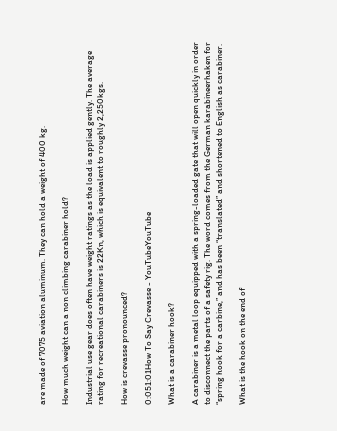are made of 7075 aviation aluminum. They can hold a weight of 400 kg.

How much weight can a non climbing carabiner hold?

Industrial use gear does often have weight ratings as the load is applied gently. The average rating for recreational carabiners is 22Kn, which is equivalent to roughly 2,250kgs.

How is crevasse pronounced?

0:051:01How To Say Crevasse - YouTubeYouTube

What is a carabiner hook?

A carabiner is a metal loop equipped with a spring-loaded gate that will open quickly in order to disconnect the parts of a safety rig. The word comes from the German karabineerhaken for “spring hook for a carbine,” and has been “translated” and shortened to English as carabiner.

What is the hook on the end of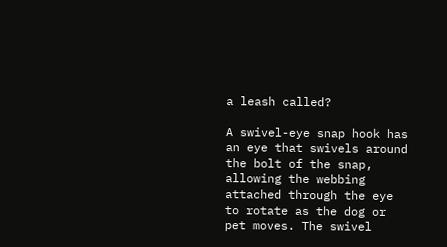a leash called?

A swivel-eye snap hook has an eye that swivels around the bolt of the snap, allowing the webbing attached through the eye to rotate as the dog or pet moves. The swivel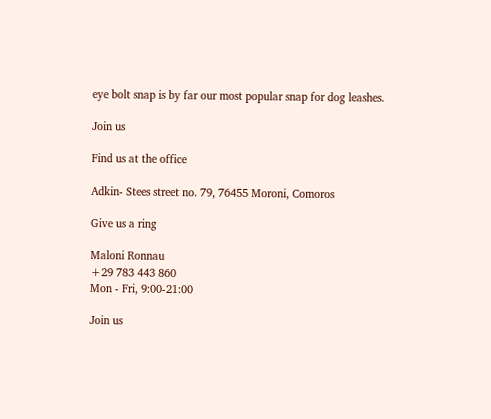eye bolt snap is by far our most popular snap for dog leashes.

Join us

Find us at the office

Adkin- Stees street no. 79, 76455 Moroni, Comoros

Give us a ring

Maloni Ronnau
+29 783 443 860
Mon - Fri, 9:00-21:00

Join us